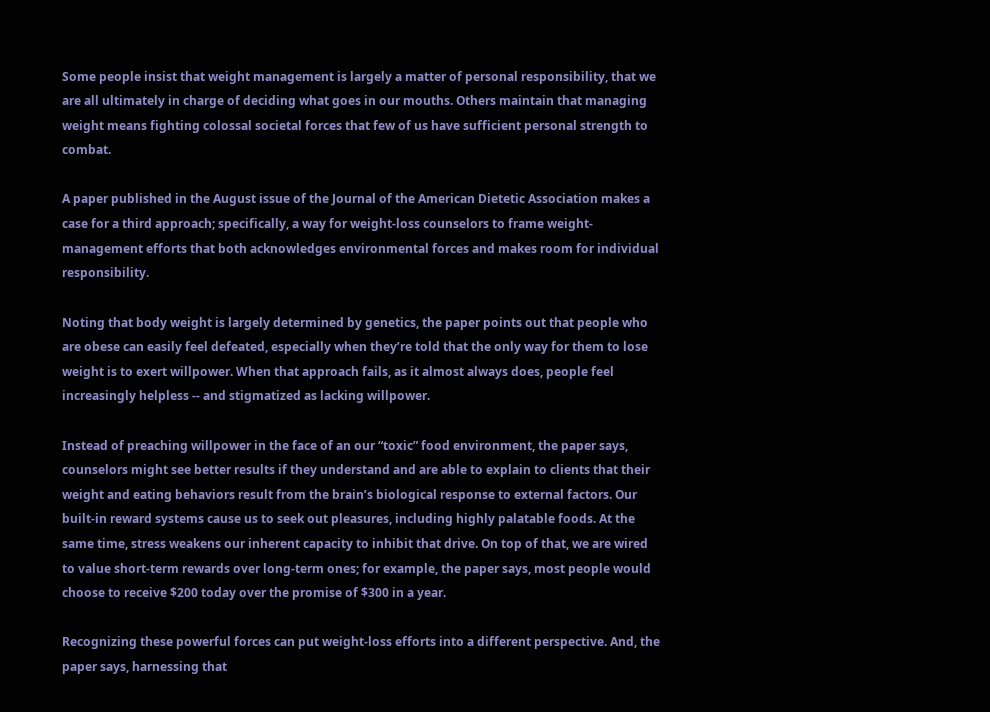Some people insist that weight management is largely a matter of personal responsibility, that we are all ultimately in charge of deciding what goes in our mouths. Others maintain that managing weight means fighting colossal societal forces that few of us have sufficient personal strength to combat.

A paper published in the August issue of the Journal of the American Dietetic Association makes a case for a third approach; specifically, a way for weight-loss counselors to frame weight-management efforts that both acknowledges environmental forces and makes room for individual responsibility.

Noting that body weight is largely determined by genetics, the paper points out that people who are obese can easily feel defeated, especially when they’re told that the only way for them to lose weight is to exert willpower. When that approach fails, as it almost always does, people feel increasingly helpless -- and stigmatized as lacking willpower.

Instead of preaching willpower in the face of an our “toxic” food environment, the paper says, counselors might see better results if they understand and are able to explain to clients that their weight and eating behaviors result from the brain’s biological response to external factors. Our built-in reward systems cause us to seek out pleasures, including highly palatable foods. At the same time, stress weakens our inherent capacity to inhibit that drive. On top of that, we are wired to value short-term rewards over long-term ones; for example, the paper says, most people would choose to receive $200 today over the promise of $300 in a year.

Recognizing these powerful forces can put weight-loss efforts into a different perspective. And, the paper says, harnessing that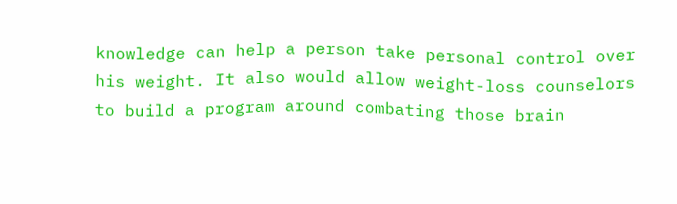knowledge can help a person take personal control over his weight. It also would allow weight-loss counselors to build a program around combating those brain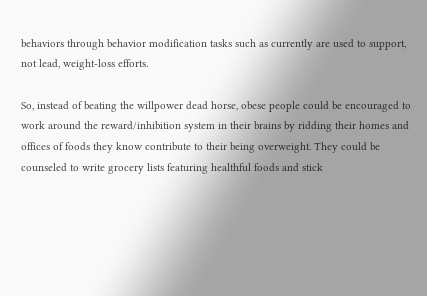behaviors through behavior modification tasks such as currently are used to support, not lead, weight-loss efforts.

So, instead of beating the willpower dead horse, obese people could be encouraged to work around the reward/inhibition system in their brains by ridding their homes and offices of foods they know contribute to their being overweight. They could be counseled to write grocery lists featuring healthful foods and stick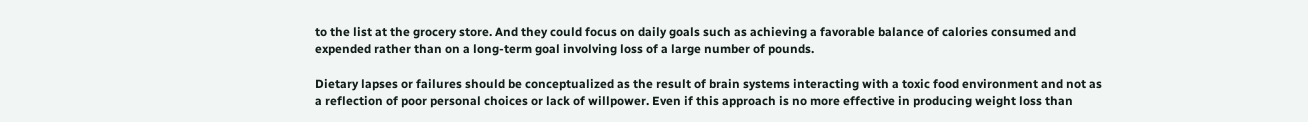to the list at the grocery store. And they could focus on daily goals such as achieving a favorable balance of calories consumed and expended rather than on a long-term goal involving loss of a large number of pounds.

Dietary lapses or failures should be conceptualized as the result of brain systems interacting with a toxic food environment and not as a reflection of poor personal choices or lack of willpower. Even if this approach is no more effective in producing weight loss than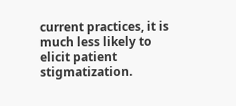current practices, it is much less likely to elicit patient stigmatization.